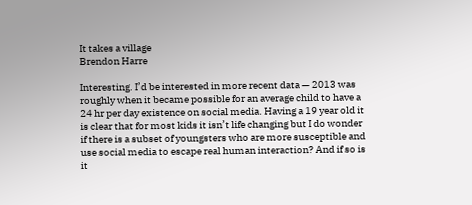It takes a village
Brendon Harre

Interesting. I’d be interested in more recent data — 2013 was roughly when it became possible for an average child to have a 24 hr per day existence on social media. Having a 19 year old it is clear that for most kids it isn’t life changing but I do wonder if there is a subset of youngsters who are more susceptible and use social media to escape real human interaction? And if so is it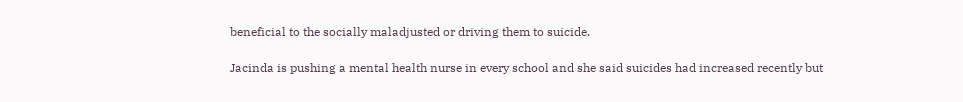beneficial to the socially maladjusted or driving them to suicide.

Jacinda is pushing a mental health nurse in every school and she said suicides had increased recently but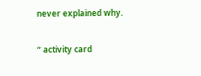never explained why.

“ activity card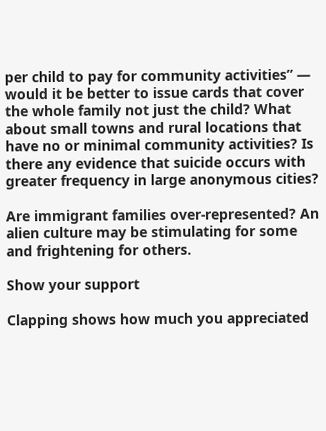per child to pay for community activities” — would it be better to issue cards that cover the whole family not just the child? What about small towns and rural locations that have no or minimal community activities? Is there any evidence that suicide occurs with greater frequency in large anonymous cities?

Are immigrant families over-represented? An alien culture may be stimulating for some and frightening for others.

Show your support

Clapping shows how much you appreciated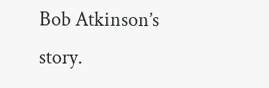Bob Atkinson’s story.